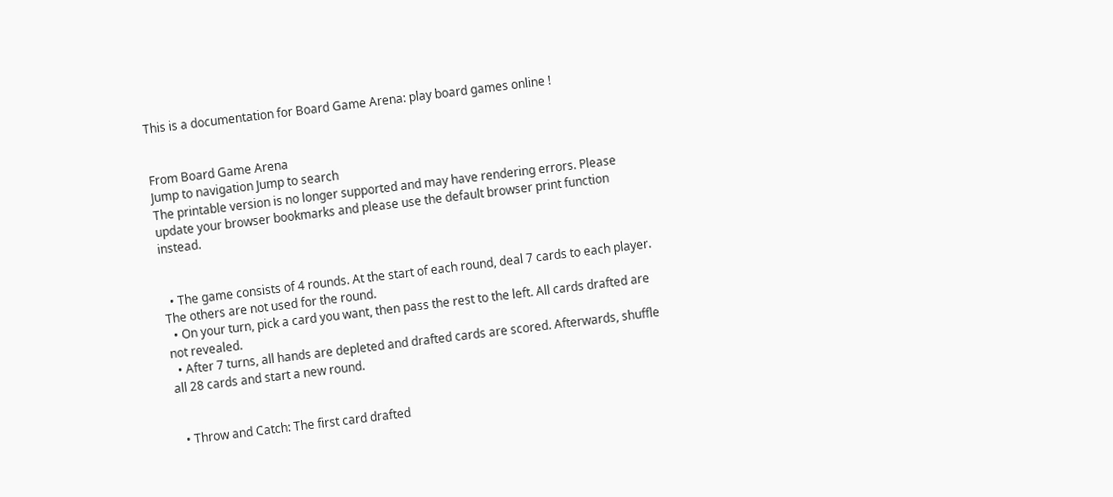This is a documentation for Board Game Arena: play board games online !


From Board Game Arena
Jump to navigation Jump to search
The printable version is no longer supported and may have rendering errors. Please update your browser bookmarks and please use the default browser print function instead.


  • The game consists of 4 rounds. At the start of each round, deal 7 cards to each player. The others are not used for the round.
  • On your turn, pick a card you want, then pass the rest to the left. All cards drafted are not revealed.
  • After 7 turns, all hands are depleted and drafted cards are scored. Afterwards, shuffle all 28 cards and start a new round.


  • Throw and Catch: The first card drafted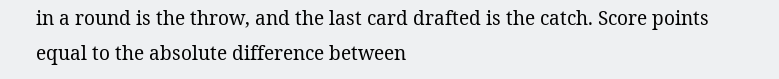in a round is the throw, and the last card drafted is the catch. Score points equal to the absolute difference between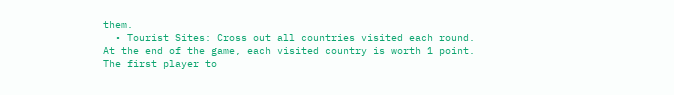them.
  • Tourist Sites: Cross out all countries visited each round. At the end of the game, each visited country is worth 1 point. The first player to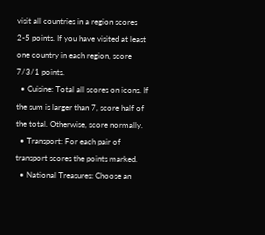visit all countries in a region scores 2-5 points. If you have visited at least one country in each region, score 7/3/1 points.
  • Cuisine: Total all scores on icons. If the sum is larger than 7, score half of the total. Otherwise, score normally.
  • Transport: For each pair of transport scores the points marked.
  • National Treasures: Choose an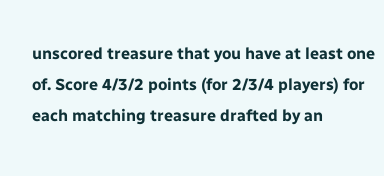unscored treasure that you have at least one of. Score 4/3/2 points (for 2/3/4 players) for each matching treasure drafted by an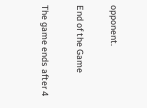opponent.

End of the Game

The game ends after 4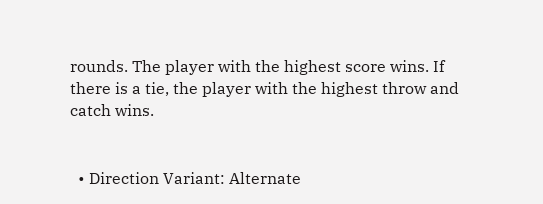rounds. The player with the highest score wins. If there is a tie, the player with the highest throw and catch wins.


  • Direction Variant: Alternate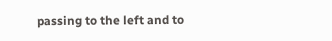passing to the left and to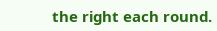the right each round.